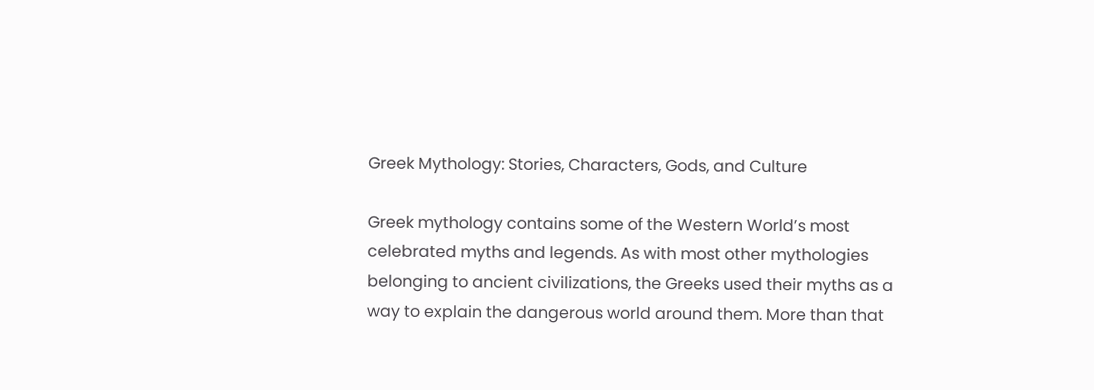Greek Mythology: Stories, Characters, Gods, and Culture

Greek mythology contains some of the Western World’s most celebrated myths and legends. As with most other mythologies belonging to ancient civilizations, the Greeks used their myths as a way to explain the dangerous world around them. More than that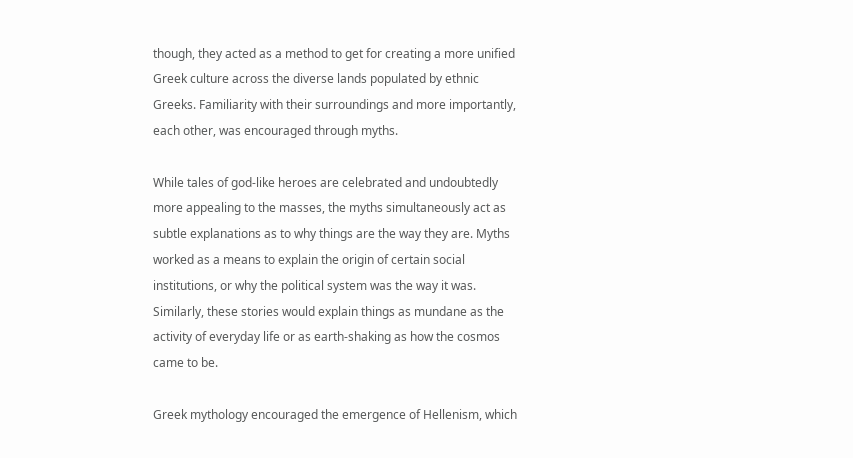though, they acted as a method to get for creating a more unified Greek culture across the diverse lands populated by ethnic Greeks. Familiarity with their surroundings and more importantly, each other, was encouraged through myths.

While tales of god-like heroes are celebrated and undoubtedly more appealing to the masses, the myths simultaneously act as subtle explanations as to why things are the way they are. Myths worked as a means to explain the origin of certain social institutions, or why the political system was the way it was. Similarly, these stories would explain things as mundane as the activity of everyday life or as earth-shaking as how the cosmos came to be.

Greek mythology encouraged the emergence of Hellenism, which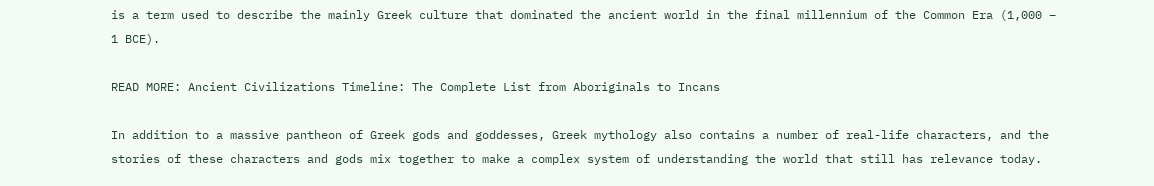is a term used to describe the mainly Greek culture that dominated the ancient world in the final millennium of the Common Era (1,000 – 1 BCE).

READ MORE: Ancient Civilizations Timeline: The Complete List from Aboriginals to Incans

In addition to a massive pantheon of Greek gods and goddesses, Greek mythology also contains a number of real-life characters, and the stories of these characters and gods mix together to make a complex system of understanding the world that still has relevance today.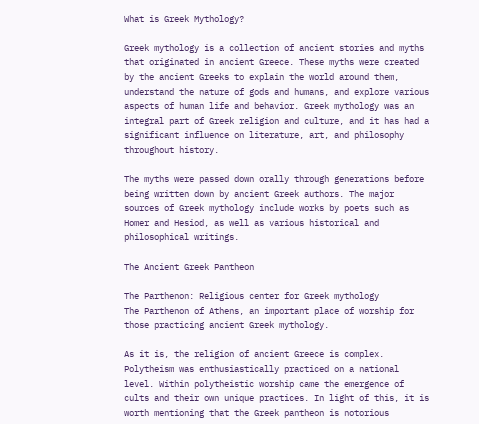What is Greek Mythology?

Greek mythology is a collection of ancient stories and myths that originated in ancient Greece. These myths were created by the ancient Greeks to explain the world around them, understand the nature of gods and humans, and explore various aspects of human life and behavior. Greek mythology was an integral part of Greek religion and culture, and it has had a significant influence on literature, art, and philosophy throughout history.

The myths were passed down orally through generations before being written down by ancient Greek authors. The major sources of Greek mythology include works by poets such as Homer and Hesiod, as well as various historical and philosophical writings.

The Ancient Greek Pantheon

The Parthenon: Religious center for Greek mythology
The Parthenon of Athens, an important place of worship for those practicing ancient Greek mythology.

As it is, the religion of ancient Greece is complex. Polytheism was enthusiastically practiced on a national level. Within polytheistic worship came the emergence of cults and their own unique practices. In light of this, it is worth mentioning that the Greek pantheon is notorious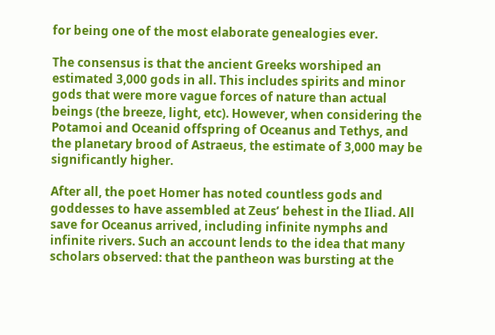for being one of the most elaborate genealogies ever.

The consensus is that the ancient Greeks worshiped an estimated 3,000 gods in all. This includes spirits and minor gods that were more vague forces of nature than actual beings (the breeze, light, etc). However, when considering the Potamoi and Oceanid offspring of Oceanus and Tethys, and the planetary brood of Astraeus, the estimate of 3,000 may be significantly higher.

After all, the poet Homer has noted countless gods and goddesses to have assembled at Zeus’ behest in the Iliad. All save for Oceanus arrived, including infinite nymphs and infinite rivers. Such an account lends to the idea that many scholars observed: that the pantheon was bursting at the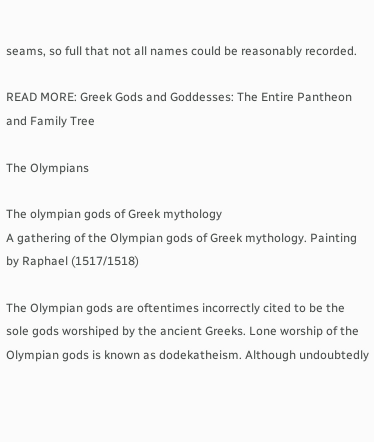seams, so full that not all names could be reasonably recorded.

READ MORE: Greek Gods and Goddesses: The Entire Pantheon and Family Tree

The Olympians

The olympian gods of Greek mythology
A gathering of the Olympian gods of Greek mythology. Painting by Raphael (1517/1518)

The Olympian gods are oftentimes incorrectly cited to be the sole gods worshiped by the ancient Greeks. Lone worship of the Olympian gods is known as dodekatheism. Although undoubtedly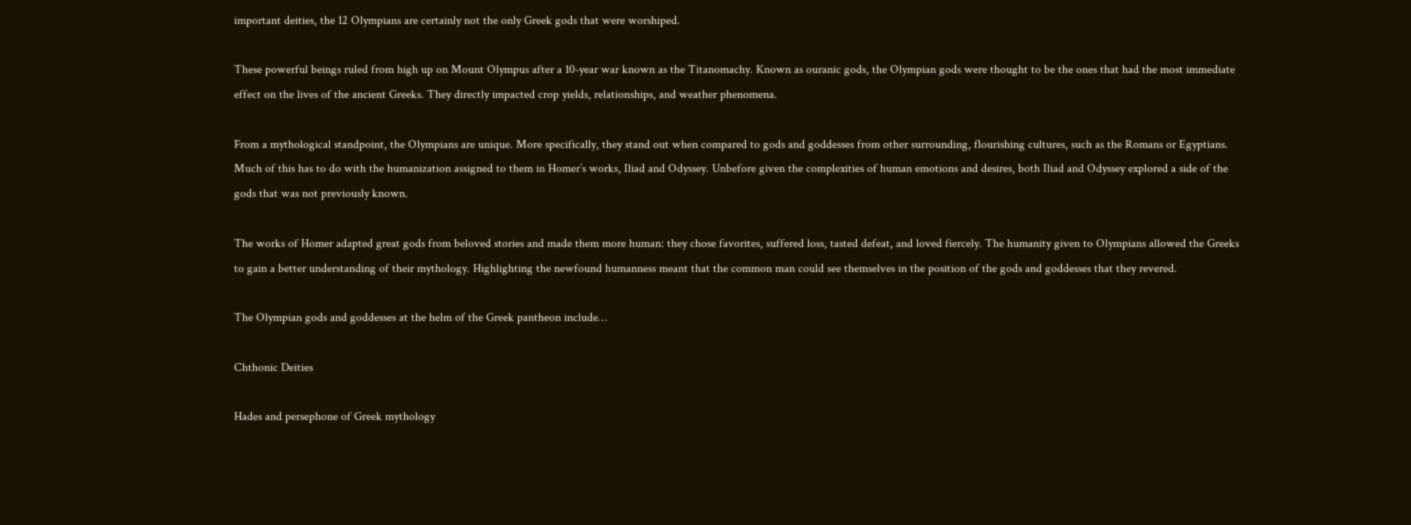important deities, the 12 Olympians are certainly not the only Greek gods that were worshiped.

These powerful beings ruled from high up on Mount Olympus after a 10-year war known as the Titanomachy. Known as ouranic gods, the Olympian gods were thought to be the ones that had the most immediate effect on the lives of the ancient Greeks. They directly impacted crop yields, relationships, and weather phenomena.

From a mythological standpoint, the Olympians are unique. More specifically, they stand out when compared to gods and goddesses from other surrounding, flourishing cultures, such as the Romans or Egyptians. Much of this has to do with the humanization assigned to them in Homer’s works, Iliad and Odyssey. Unbefore given the complexities of human emotions and desires, both Iliad and Odyssey explored a side of the gods that was not previously known.

The works of Homer adapted great gods from beloved stories and made them more human: they chose favorites, suffered loss, tasted defeat, and loved fiercely. The humanity given to Olympians allowed the Greeks to gain a better understanding of their mythology. Highlighting the newfound humanness meant that the common man could see themselves in the position of the gods and goddesses that they revered.

The Olympian gods and goddesses at the helm of the Greek pantheon include…

Chthonic Deities

Hades and persephone of Greek mythology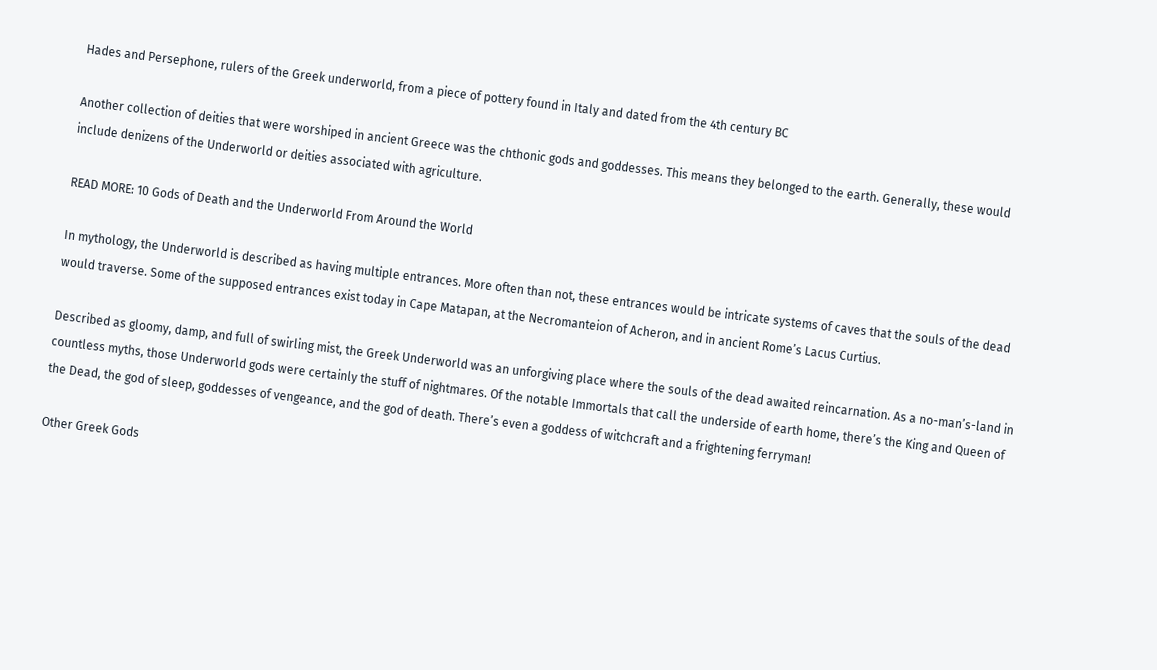Hades and Persephone, rulers of the Greek underworld, from a piece of pottery found in Italy and dated from the 4th century BC

Another collection of deities that were worshiped in ancient Greece was the chthonic gods and goddesses. This means they belonged to the earth. Generally, these would include denizens of the Underworld or deities associated with agriculture.

READ MORE: 10 Gods of Death and the Underworld From Around the World

In mythology, the Underworld is described as having multiple entrances. More often than not, these entrances would be intricate systems of caves that the souls of the dead would traverse. Some of the supposed entrances exist today in Cape Matapan, at the Necromanteion of Acheron, and in ancient Rome’s Lacus Curtius.

Described as gloomy, damp, and full of swirling mist, the Greek Underworld was an unforgiving place where the souls of the dead awaited reincarnation. As a no-man’s-land in countless myths, those Underworld gods were certainly the stuff of nightmares. Of the notable Immortals that call the underside of earth home, there’s the King and Queen of the Dead, the god of sleep, goddesses of vengeance, and the god of death. There’s even a goddess of witchcraft and a frightening ferryman!

Other Greek Gods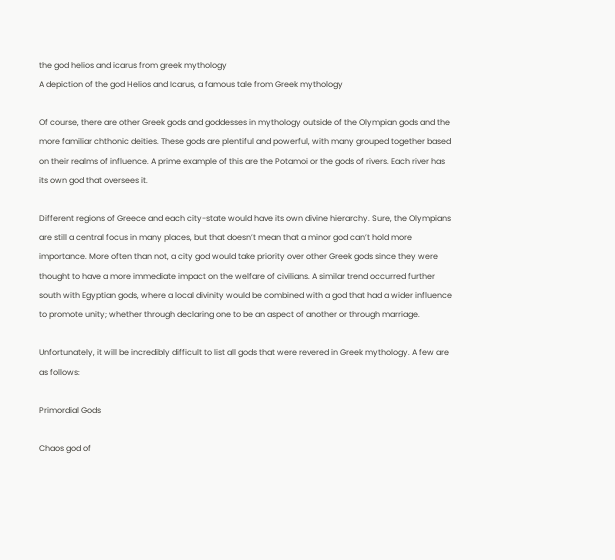the god helios and icarus from greek mythology
A depiction of the god Helios and Icarus, a famous tale from Greek mythology

Of course, there are other Greek gods and goddesses in mythology outside of the Olympian gods and the more familiar chthonic deities. These gods are plentiful and powerful, with many grouped together based on their realms of influence. A prime example of this are the Potamoi or the gods of rivers. Each river has its own god that oversees it.

Different regions of Greece and each city-state would have its own divine hierarchy. Sure, the Olympians are still a central focus in many places, but that doesn’t mean that a minor god can’t hold more importance. More often than not, a city god would take priority over other Greek gods since they were thought to have a more immediate impact on the welfare of civilians. A similar trend occurred further south with Egyptian gods, where a local divinity would be combined with a god that had a wider influence to promote unity; whether through declaring one to be an aspect of another or through marriage.

Unfortunately, it will be incredibly difficult to list all gods that were revered in Greek mythology. A few are as follows:

Primordial Gods

Chaos god of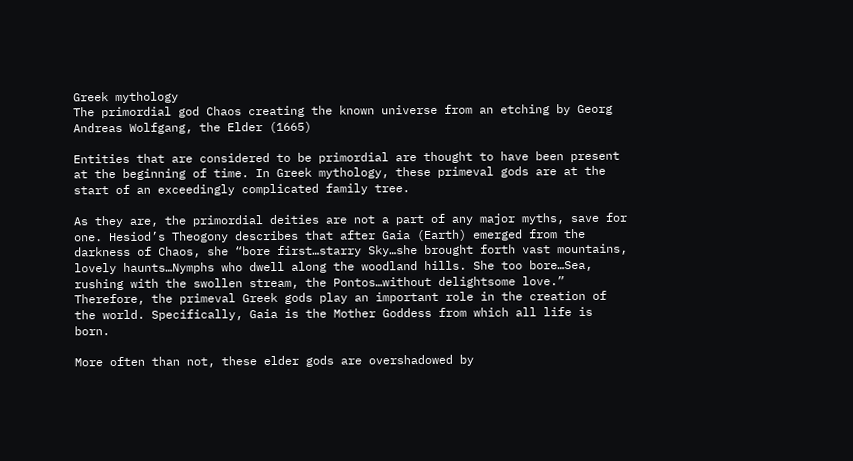Greek mythology
The primordial god Chaos creating the known universe from an etching by Georg Andreas Wolfgang, the Elder (1665)

Entities that are considered to be primordial are thought to have been present at the beginning of time. In Greek mythology, these primeval gods are at the start of an exceedingly complicated family tree.

As they are, the primordial deities are not a part of any major myths, save for one. Hesiod’s Theogony describes that after Gaia (Earth) emerged from the darkness of Chaos, she “bore first…starry Sky…she brought forth vast mountains, lovely haunts…Nymphs who dwell along the woodland hills. She too bore…Sea, rushing with the swollen stream, the Pontos…without delightsome love.” Therefore, the primeval Greek gods play an important role in the creation of the world. Specifically, Gaia is the Mother Goddess from which all life is born.

More often than not, these elder gods are overshadowed by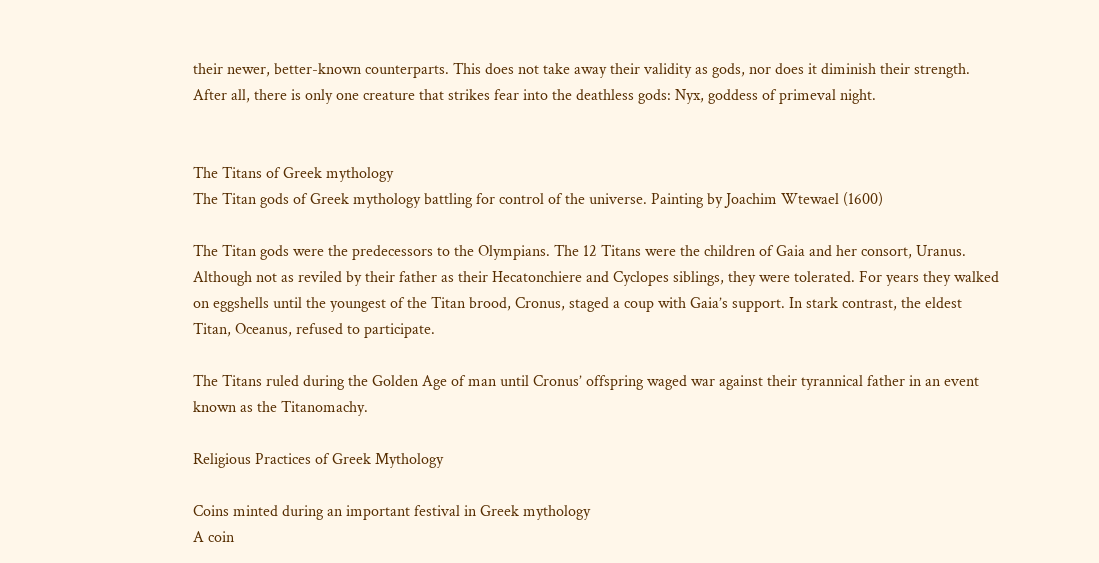their newer, better-known counterparts. This does not take away their validity as gods, nor does it diminish their strength. After all, there is only one creature that strikes fear into the deathless gods: Nyx, goddess of primeval night.


The Titans of Greek mythology
The Titan gods of Greek mythology battling for control of the universe. Painting by Joachim Wtewael (1600)

The Titan gods were the predecessors to the Olympians. The 12 Titans were the children of Gaia and her consort, Uranus. Although not as reviled by their father as their Hecatonchiere and Cyclopes siblings, they were tolerated. For years they walked on eggshells until the youngest of the Titan brood, Cronus, staged a coup with Gaia’s support. In stark contrast, the eldest Titan, Oceanus, refused to participate.

The Titans ruled during the Golden Age of man until Cronus’ offspring waged war against their tyrannical father in an event known as the Titanomachy.

Religious Practices of Greek Mythology

Coins minted during an important festival in Greek mythology
A coin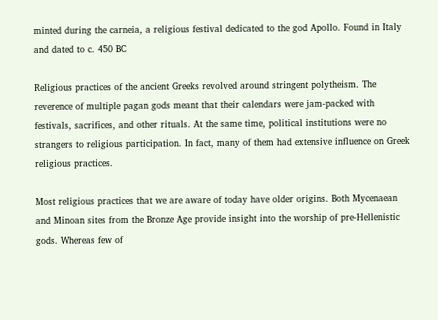minted during the carneia, a religious festival dedicated to the god Apollo. Found in Italy and dated to c. 450 BC

Religious practices of the ancient Greeks revolved around stringent polytheism. The reverence of multiple pagan gods meant that their calendars were jam-packed with festivals, sacrifices, and other rituals. At the same time, political institutions were no strangers to religious participation. In fact, many of them had extensive influence on Greek religious practices.

Most religious practices that we are aware of today have older origins. Both Mycenaean and Minoan sites from the Bronze Age provide insight into the worship of pre-Hellenistic gods. Whereas few of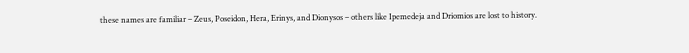these names are familiar – Zeus, Poseidon, Hera, Erinys, and Dionysos – others like Ipemedeja and Driomios are lost to history.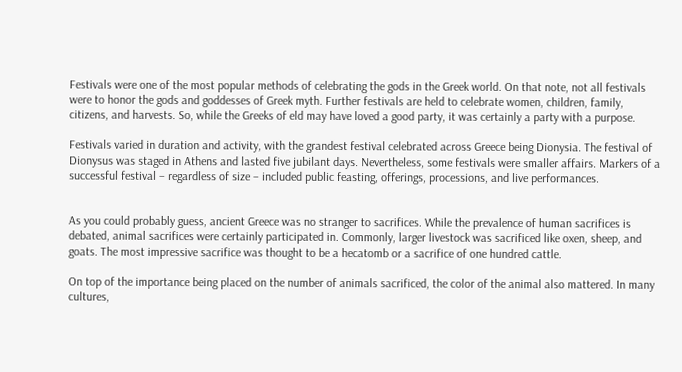Festivals were one of the most popular methods of celebrating the gods in the Greek world. On that note, not all festivals were to honor the gods and goddesses of Greek myth. Further festivals are held to celebrate women, children, family, citizens, and harvests. So, while the Greeks of eld may have loved a good party, it was certainly a party with a purpose.

Festivals varied in duration and activity, with the grandest festival celebrated across Greece being Dionysia. The festival of Dionysus was staged in Athens and lasted five jubilant days. Nevertheless, some festivals were smaller affairs. Markers of a successful festival – regardless of size – included public feasting, offerings, processions, and live performances.


As you could probably guess, ancient Greece was no stranger to sacrifices. While the prevalence of human sacrifices is debated, animal sacrifices were certainly participated in. Commonly, larger livestock was sacrificed like oxen, sheep, and goats. The most impressive sacrifice was thought to be a hecatomb or a sacrifice of one hundred cattle.

On top of the importance being placed on the number of animals sacrificed, the color of the animal also mattered. In many cultures,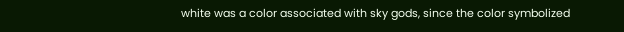white was a color associated with sky gods, since the color symbolized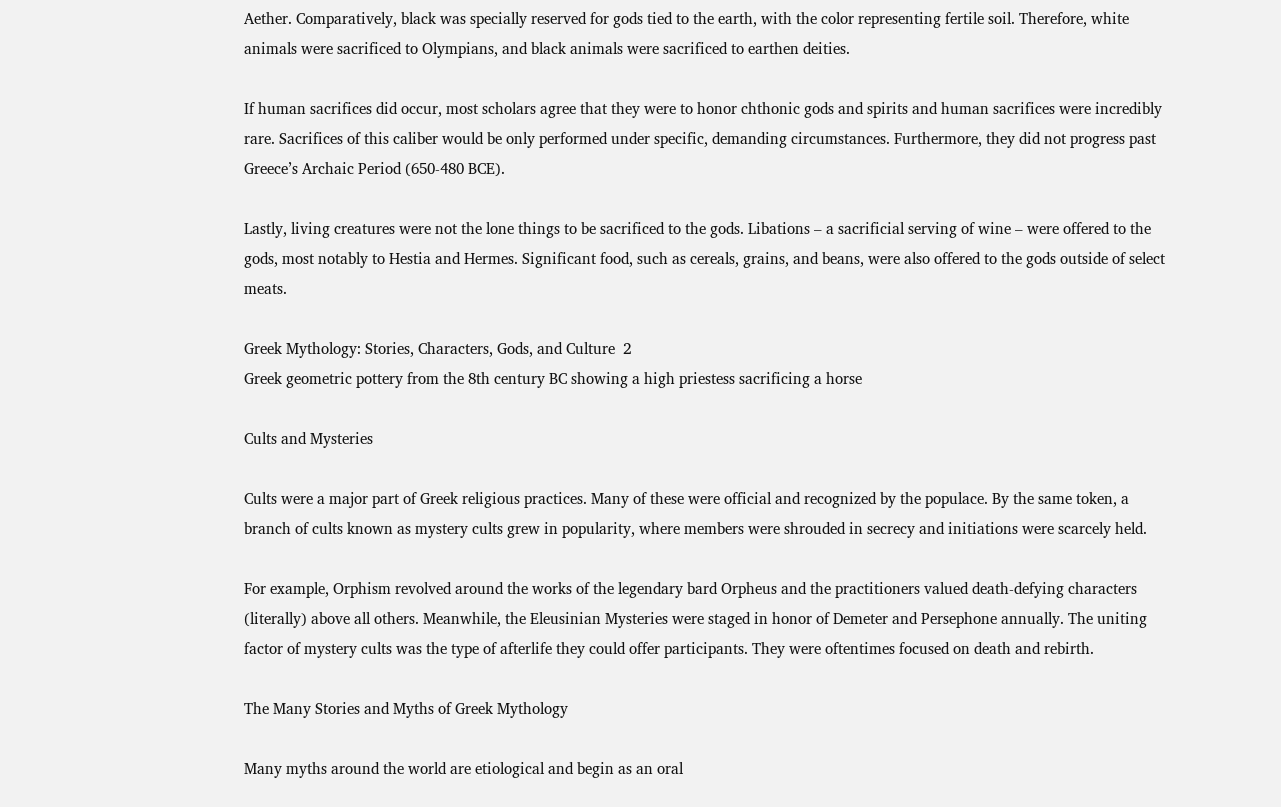Aether. Comparatively, black was specially reserved for gods tied to the earth, with the color representing fertile soil. Therefore, white animals were sacrificed to Olympians, and black animals were sacrificed to earthen deities.

If human sacrifices did occur, most scholars agree that they were to honor chthonic gods and spirits and human sacrifices were incredibly rare. Sacrifices of this caliber would be only performed under specific, demanding circumstances. Furthermore, they did not progress past Greece’s Archaic Period (650-480 BCE).

Lastly, living creatures were not the lone things to be sacrificed to the gods. Libations – a sacrificial serving of wine – were offered to the gods, most notably to Hestia and Hermes. Significant food, such as cereals, grains, and beans, were also offered to the gods outside of select meats.

Greek Mythology: Stories, Characters, Gods, and Culture  2
Greek geometric pottery from the 8th century BC showing a high priestess sacrificing a horse

Cults and Mysteries

Cults were a major part of Greek religious practices. Many of these were official and recognized by the populace. By the same token, a branch of cults known as mystery cults grew in popularity, where members were shrouded in secrecy and initiations were scarcely held.

For example, Orphism revolved around the works of the legendary bard Orpheus and the practitioners valued death-defying characters (literally) above all others. Meanwhile, the Eleusinian Mysteries were staged in honor of Demeter and Persephone annually. The uniting factor of mystery cults was the type of afterlife they could offer participants. They were oftentimes focused on death and rebirth.

The Many Stories and Myths of Greek Mythology

Many myths around the world are etiological and begin as an oral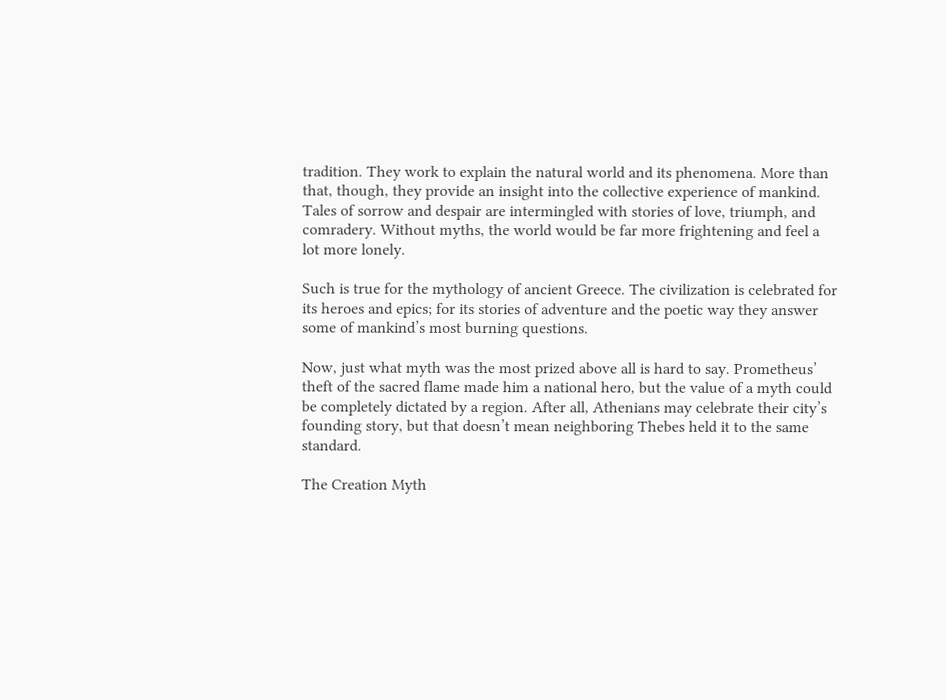tradition. They work to explain the natural world and its phenomena. More than that, though, they provide an insight into the collective experience of mankind. Tales of sorrow and despair are intermingled with stories of love, triumph, and comradery. Without myths, the world would be far more frightening and feel a lot more lonely.

Such is true for the mythology of ancient Greece. The civilization is celebrated for its heroes and epics; for its stories of adventure and the poetic way they answer some of mankind’s most burning questions.

Now, just what myth was the most prized above all is hard to say. Prometheus’ theft of the sacred flame made him a national hero, but the value of a myth could be completely dictated by a region. After all, Athenians may celebrate their city’s founding story, but that doesn’t mean neighboring Thebes held it to the same standard.

The Creation Myth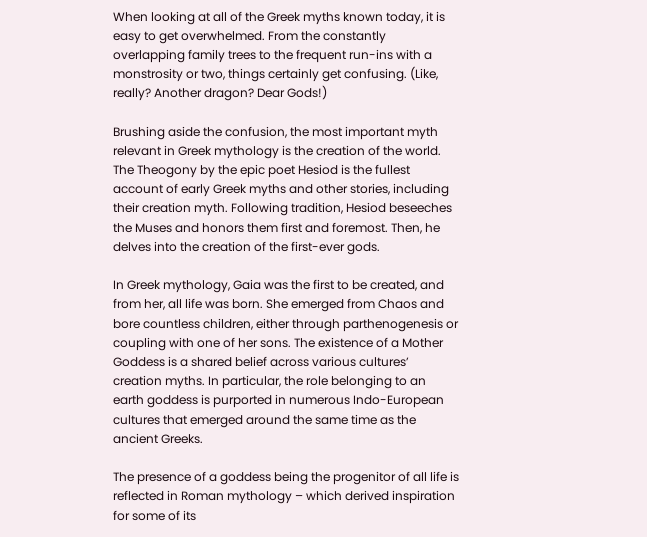When looking at all of the Greek myths known today, it is easy to get overwhelmed. From the constantly overlapping family trees to the frequent run-ins with a monstrosity or two, things certainly get confusing. (Like, really? Another dragon? Dear Gods!)

Brushing aside the confusion, the most important myth relevant in Greek mythology is the creation of the world. The Theogony by the epic poet Hesiod is the fullest account of early Greek myths and other stories, including their creation myth. Following tradition, Hesiod beseeches the Muses and honors them first and foremost. Then, he delves into the creation of the first-ever gods.

In Greek mythology, Gaia was the first to be created, and from her, all life was born. She emerged from Chaos and bore countless children, either through parthenogenesis or coupling with one of her sons. The existence of a Mother Goddess is a shared belief across various cultures’ creation myths. In particular, the role belonging to an earth goddess is purported in numerous Indo-European cultures that emerged around the same time as the ancient Greeks.

The presence of a goddess being the progenitor of all life is reflected in Roman mythology – which derived inspiration for some of its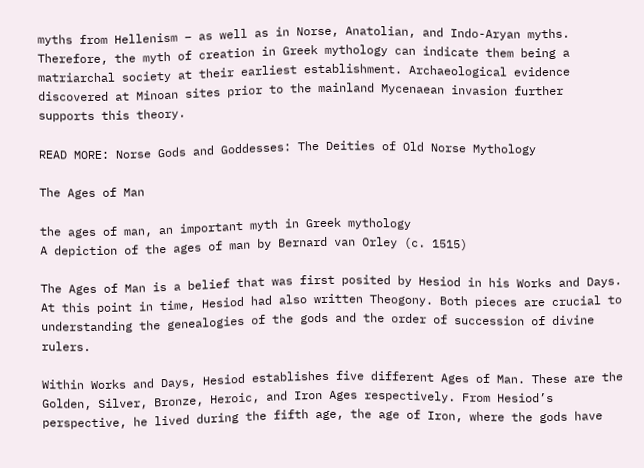myths from Hellenism – as well as in Norse, Anatolian, and Indo-Aryan myths. Therefore, the myth of creation in Greek mythology can indicate them being a matriarchal society at their earliest establishment. Archaeological evidence discovered at Minoan sites prior to the mainland Mycenaean invasion further supports this theory.

READ MORE: Norse Gods and Goddesses: The Deities of Old Norse Mythology

The Ages of Man

the ages of man, an important myth in Greek mythology
A depiction of the ages of man by Bernard van Orley (c. 1515)

The Ages of Man is a belief that was first posited by Hesiod in his Works and Days. At this point in time, Hesiod had also written Theogony. Both pieces are crucial to understanding the genealogies of the gods and the order of succession of divine rulers.

Within Works and Days, Hesiod establishes five different Ages of Man. These are the Golden, Silver, Bronze, Heroic, and Iron Ages respectively. From Hesiod’s perspective, he lived during the fifth age, the age of Iron, where the gods have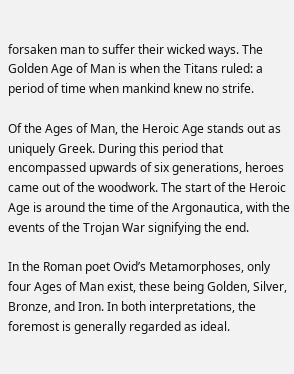forsaken man to suffer their wicked ways. The Golden Age of Man is when the Titans ruled: a period of time when mankind knew no strife.

Of the Ages of Man, the Heroic Age stands out as uniquely Greek. During this period that encompassed upwards of six generations, heroes came out of the woodwork. The start of the Heroic Age is around the time of the Argonautica, with the events of the Trojan War signifying the end.

In the Roman poet Ovid’s Metamorphoses, only four Ages of Man exist, these being Golden, Silver, Bronze, and Iron. In both interpretations, the foremost is generally regarded as ideal.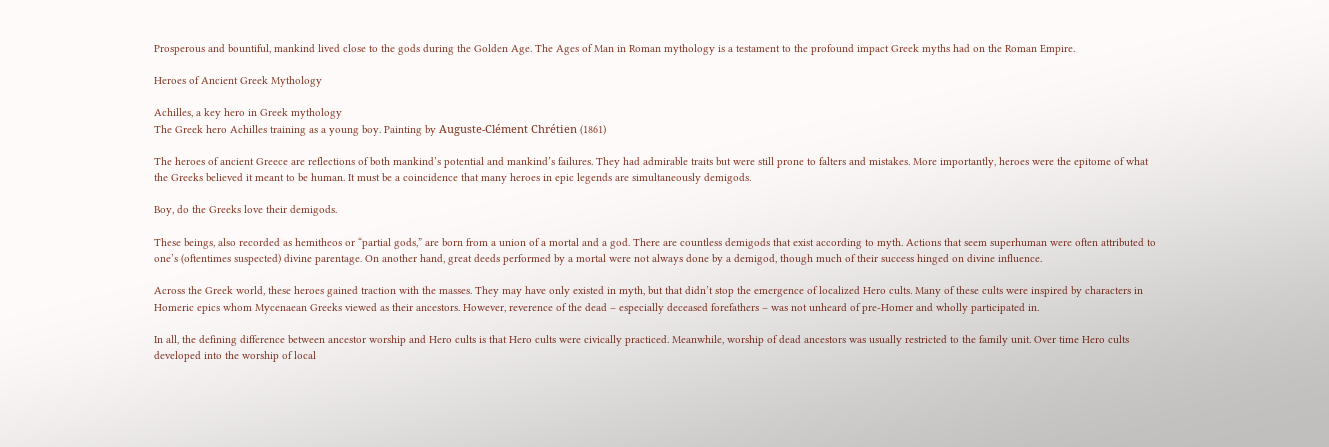Prosperous and bountiful, mankind lived close to the gods during the Golden Age. The Ages of Man in Roman mythology is a testament to the profound impact Greek myths had on the Roman Empire.

Heroes of Ancient Greek Mythology

Achilles, a key hero in Greek mythology
The Greek hero Achilles training as a young boy. Painting by Auguste-Clément Chrétien (1861)

The heroes of ancient Greece are reflections of both mankind’s potential and mankind’s failures. They had admirable traits but were still prone to falters and mistakes. More importantly, heroes were the epitome of what the Greeks believed it meant to be human. It must be a coincidence that many heroes in epic legends are simultaneously demigods.

Boy, do the Greeks love their demigods.

These beings, also recorded as hemitheos or “partial gods,” are born from a union of a mortal and a god. There are countless demigods that exist according to myth. Actions that seem superhuman were often attributed to one’s (oftentimes suspected) divine parentage. On another hand, great deeds performed by a mortal were not always done by a demigod, though much of their success hinged on divine influence.

Across the Greek world, these heroes gained traction with the masses. They may have only existed in myth, but that didn’t stop the emergence of localized Hero cults. Many of these cults were inspired by characters in Homeric epics whom Mycenaean Greeks viewed as their ancestors. However, reverence of the dead – especially deceased forefathers – was not unheard of pre-Homer and wholly participated in.

In all, the defining difference between ancestor worship and Hero cults is that Hero cults were civically practiced. Meanwhile, worship of dead ancestors was usually restricted to the family unit. Over time Hero cults developed into the worship of local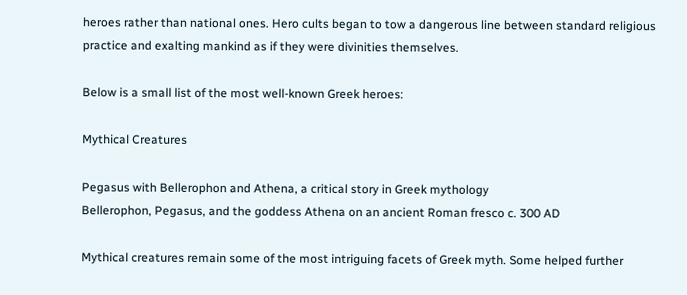heroes rather than national ones. Hero cults began to tow a dangerous line between standard religious practice and exalting mankind as if they were divinities themselves.

Below is a small list of the most well-known Greek heroes:

Mythical Creatures

Pegasus with Bellerophon and Athena, a critical story in Greek mythology
Bellerophon, Pegasus, and the goddess Athena on an ancient Roman fresco c. 300 AD

Mythical creatures remain some of the most intriguing facets of Greek myth. Some helped further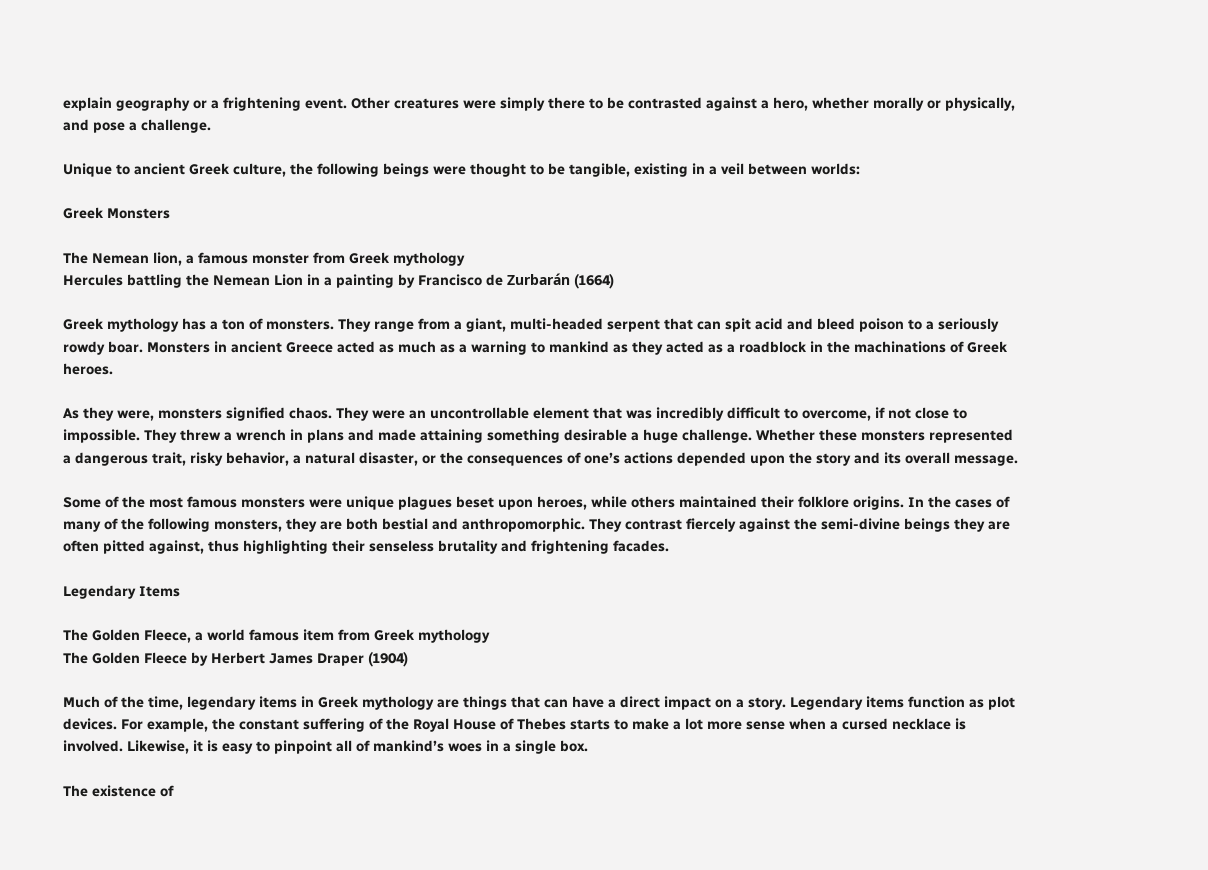explain geography or a frightening event. Other creatures were simply there to be contrasted against a hero, whether morally or physically, and pose a challenge.

Unique to ancient Greek culture, the following beings were thought to be tangible, existing in a veil between worlds:

Greek Monsters

The Nemean lion, a famous monster from Greek mythology
Hercules battling the Nemean Lion in a painting by Francisco de Zurbarán (1664)

Greek mythology has a ton of monsters. They range from a giant, multi-headed serpent that can spit acid and bleed poison to a seriously rowdy boar. Monsters in ancient Greece acted as much as a warning to mankind as they acted as a roadblock in the machinations of Greek heroes.

As they were, monsters signified chaos. They were an uncontrollable element that was incredibly difficult to overcome, if not close to impossible. They threw a wrench in plans and made attaining something desirable a huge challenge. Whether these monsters represented a dangerous trait, risky behavior, a natural disaster, or the consequences of one’s actions depended upon the story and its overall message.

Some of the most famous monsters were unique plagues beset upon heroes, while others maintained their folklore origins. In the cases of many of the following monsters, they are both bestial and anthropomorphic. They contrast fiercely against the semi-divine beings they are often pitted against, thus highlighting their senseless brutality and frightening facades.

Legendary Items

The Golden Fleece, a world famous item from Greek mythology
The Golden Fleece by Herbert James Draper (1904)

Much of the time, legendary items in Greek mythology are things that can have a direct impact on a story. Legendary items function as plot devices. For example, the constant suffering of the Royal House of Thebes starts to make a lot more sense when a cursed necklace is involved. Likewise, it is easy to pinpoint all of mankind’s woes in a single box.

The existence of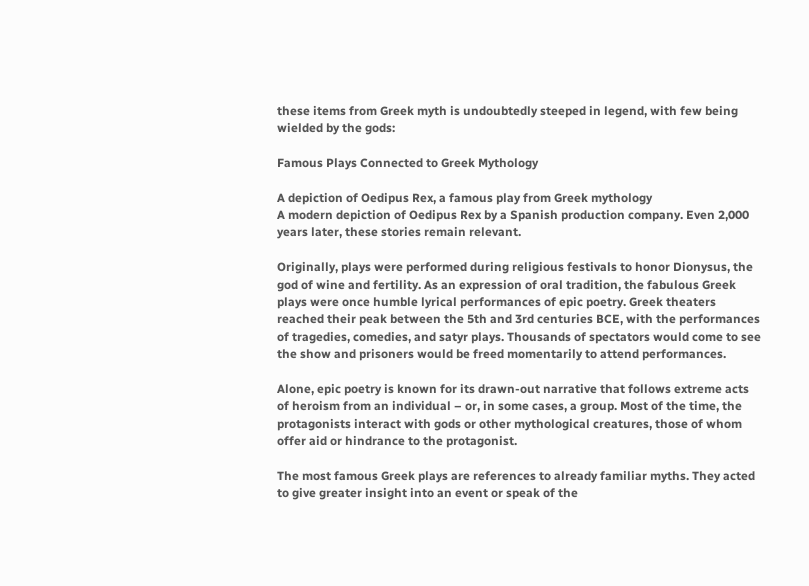these items from Greek myth is undoubtedly steeped in legend, with few being wielded by the gods:

Famous Plays Connected to Greek Mythology

A depiction of Oedipus Rex, a famous play from Greek mythology
A modern depiction of Oedipus Rex by a Spanish production company. Even 2,000 years later, these stories remain relevant.

Originally, plays were performed during religious festivals to honor Dionysus, the god of wine and fertility. As an expression of oral tradition, the fabulous Greek plays were once humble lyrical performances of epic poetry. Greek theaters reached their peak between the 5th and 3rd centuries BCE, with the performances of tragedies, comedies, and satyr plays. Thousands of spectators would come to see the show and prisoners would be freed momentarily to attend performances.

Alone, epic poetry is known for its drawn-out narrative that follows extreme acts of heroism from an individual – or, in some cases, a group. Most of the time, the protagonists interact with gods or other mythological creatures, those of whom offer aid or hindrance to the protagonist.

The most famous Greek plays are references to already familiar myths. They acted to give greater insight into an event or speak of the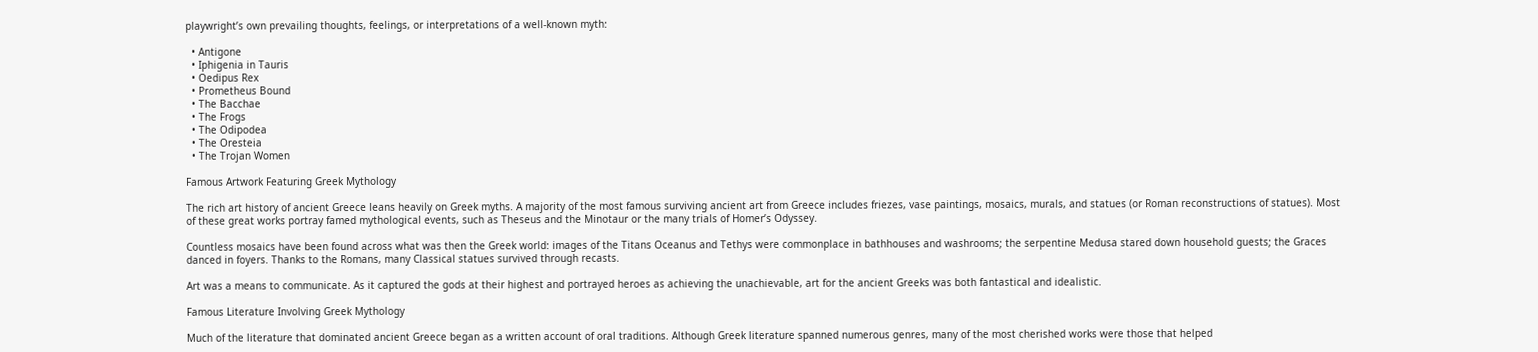playwright’s own prevailing thoughts, feelings, or interpretations of a well-known myth:

  • Antigone
  • Iphigenia in Tauris
  • Oedipus Rex
  • Prometheus Bound
  • The Bacchae
  • The Frogs
  • The Odipodea
  • The Oresteia
  • The Trojan Women

Famous Artwork Featuring Greek Mythology

The rich art history of ancient Greece leans heavily on Greek myths. A majority of the most famous surviving ancient art from Greece includes friezes, vase paintings, mosaics, murals, and statues (or Roman reconstructions of statues). Most of these great works portray famed mythological events, such as Theseus and the Minotaur or the many trials of Homer’s Odyssey.

Countless mosaics have been found across what was then the Greek world: images of the Titans Oceanus and Tethys were commonplace in bathhouses and washrooms; the serpentine Medusa stared down household guests; the Graces danced in foyers. Thanks to the Romans, many Classical statues survived through recasts.

Art was a means to communicate. As it captured the gods at their highest and portrayed heroes as achieving the unachievable, art for the ancient Greeks was both fantastical and idealistic.

Famous Literature Involving Greek Mythology

Much of the literature that dominated ancient Greece began as a written account of oral traditions. Although Greek literature spanned numerous genres, many of the most cherished works were those that helped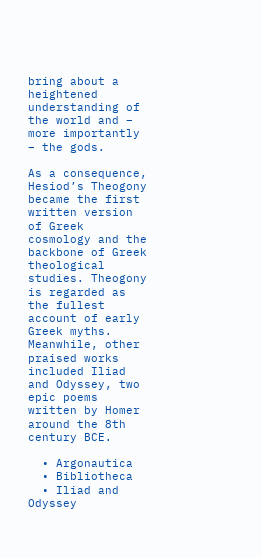bring about a heightened understanding of the world and – more importantly – the gods.

As a consequence, Hesiod’s Theogony became the first written version of Greek cosmology and the backbone of Greek theological studies. Theogony is regarded as the fullest account of early Greek myths. Meanwhile, other praised works included Iliad and Odyssey, two epic poems written by Homer around the 8th century BCE.

  • Argonautica
  • Bibliotheca
  • Iliad and Odyssey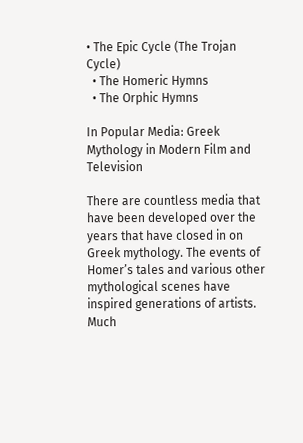• The Epic Cycle (The Trojan Cycle)
  • The Homeric Hymns
  • The Orphic Hymns

In Popular Media: Greek Mythology in Modern Film and Television

There are countless media that have been developed over the years that have closed in on Greek mythology. The events of Homer’s tales and various other mythological scenes have inspired generations of artists. Much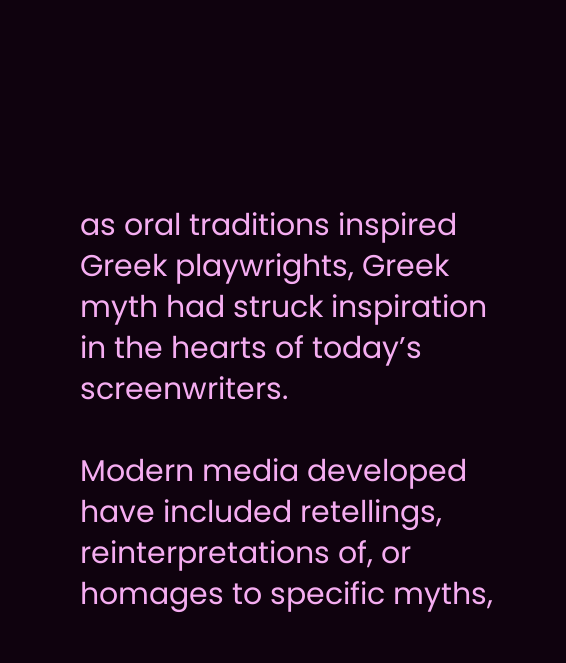as oral traditions inspired Greek playwrights, Greek myth had struck inspiration in the hearts of today’s screenwriters.

Modern media developed have included retellings, reinterpretations of, or homages to specific myths,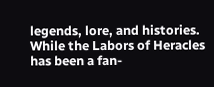legends, lore, and histories. While the Labors of Heracles has been a fan-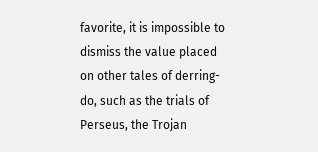favorite, it is impossible to dismiss the value placed on other tales of derring-do, such as the trials of Perseus, the Trojan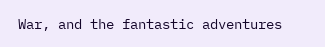War, and the fantastic adventures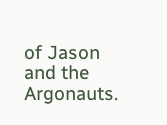of Jason and the Argonauts.